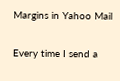Margins in Yahoo Mail

Every time I send a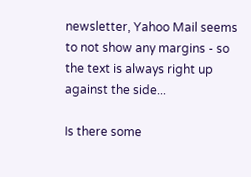newsletter, Yahoo Mail seems to not show any margins - so the text is always right up against the side...

Is there some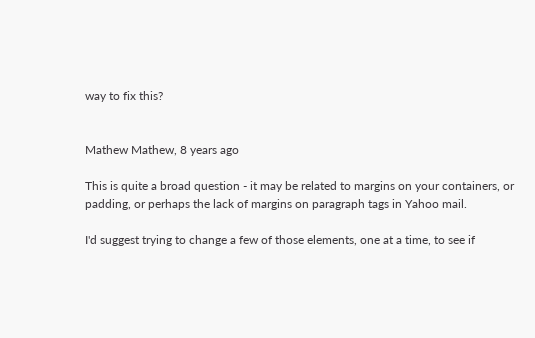way to fix this?


Mathew Mathew, 8 years ago

This is quite a broad question - it may be related to margins on your containers, or padding, or perhaps the lack of margins on paragraph tags in Yahoo mail.

I'd suggest trying to change a few of those elements, one at a time, to see if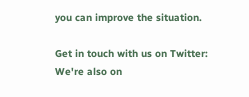you can improve the situation.

Get in touch with us on Twitter:
We're also on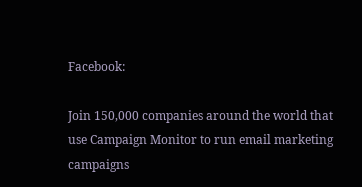Facebook:

Join 150,000 companies around the world that use Campaign Monitor to run email marketing campaigns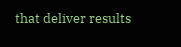that deliver results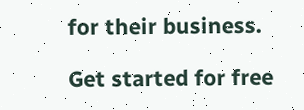for their business.

Get started for free